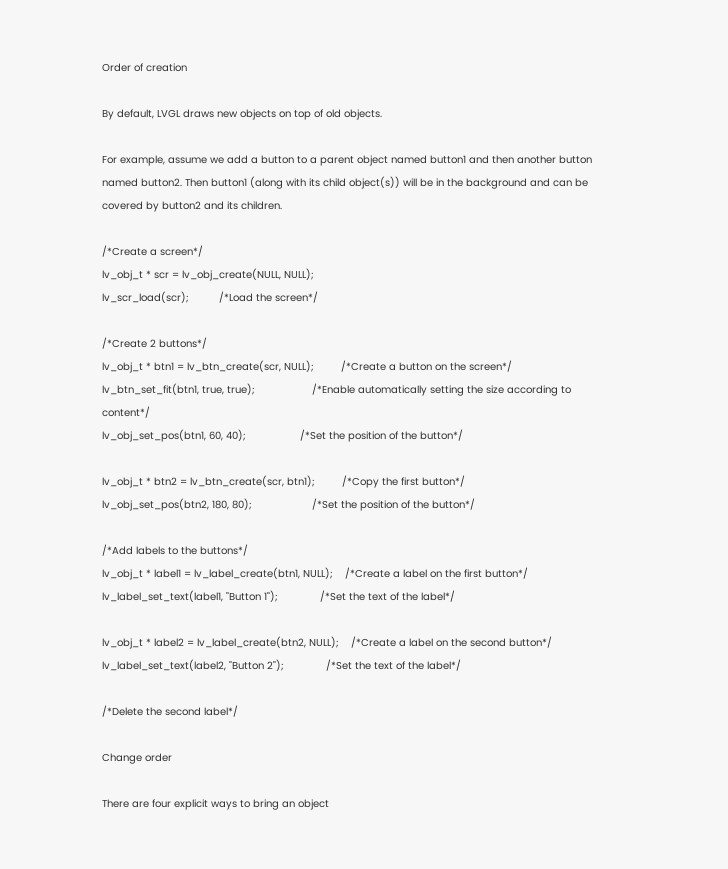Order of creation

By default, LVGL draws new objects on top of old objects.

For example, assume we add a button to a parent object named button1 and then another button named button2. Then button1 (along with its child object(s)) will be in the background and can be covered by button2 and its children.

/*Create a screen*/
lv_obj_t * scr = lv_obj_create(NULL, NULL);
lv_scr_load(scr);          /*Load the screen*/

/*Create 2 buttons*/
lv_obj_t * btn1 = lv_btn_create(scr, NULL);         /*Create a button on the screen*/
lv_btn_set_fit(btn1, true, true);                   /*Enable automatically setting the size according to content*/
lv_obj_set_pos(btn1, 60, 40);                  /*Set the position of the button*/

lv_obj_t * btn2 = lv_btn_create(scr, btn1);         /*Copy the first button*/
lv_obj_set_pos(btn2, 180, 80);                    /*Set the position of the button*/

/*Add labels to the buttons*/
lv_obj_t * label1 = lv_label_create(btn1, NULL);    /*Create a label on the first button*/
lv_label_set_text(label1, "Button 1");              /*Set the text of the label*/

lv_obj_t * label2 = lv_label_create(btn2, NULL);    /*Create a label on the second button*/
lv_label_set_text(label2, "Button 2");              /*Set the text of the label*/

/*Delete the second label*/

Change order

There are four explicit ways to bring an object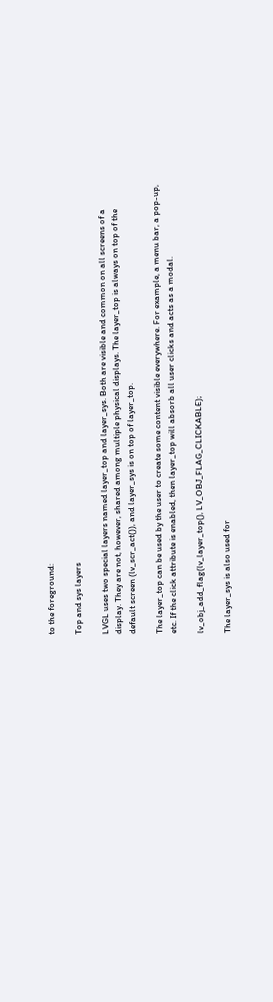to the foreground:

Top and sys layers

LVGL uses two special layers named layer_top and layer_sys. Both are visible and common on all screens of a display. They are not, however, shared among multiple physical displays. The layer_top is always on top of the default screen (lv_scr_act()), and layer_sys is on top of layer_top.

The layer_top can be used by the user to create some content visible everywhere. For example, a menu bar, a pop-up, etc. If the click attribute is enabled, then layer_top will absorb all user clicks and acts as a modal.

lv_obj_add_flag(lv_layer_top(), LV_OBJ_FLAG_CLICKABLE);

The layer_sys is also used for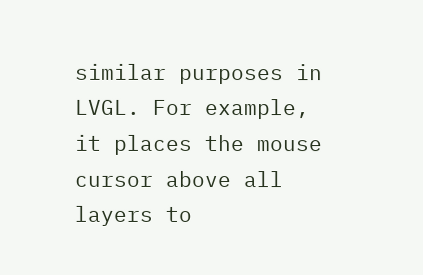similar purposes in LVGL. For example, it places the mouse cursor above all layers to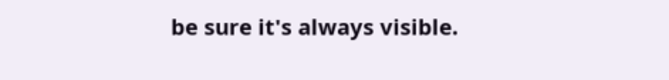be sure it's always visible.